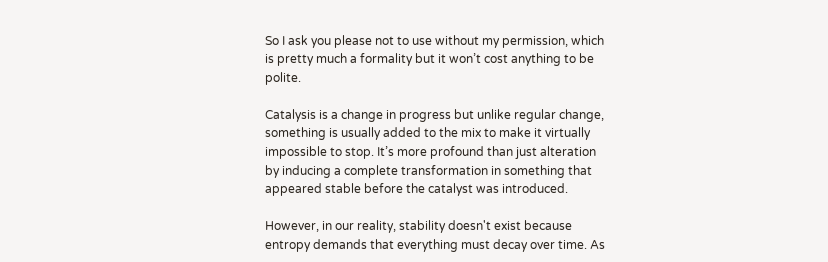So I ask you please not to use without my permission, which is pretty much a formality but it won’t cost anything to be polite.

Catalysis is a change in progress but unlike regular change, something is usually added to the mix to make it virtually impossible to stop. It’s more profound than just alteration by inducing a complete transformation in something that appeared stable before the catalyst was introduced.

However, in our reality, stability doesn't exist because entropy demands that everything must decay over time. As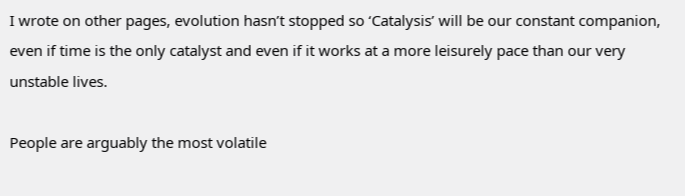I wrote on other pages, evolution hasn’t stopped so ‘Catalysis’ will be our constant companion, even if time is the only catalyst and even if it works at a more leisurely pace than our very unstable lives.

People are arguably the most volatile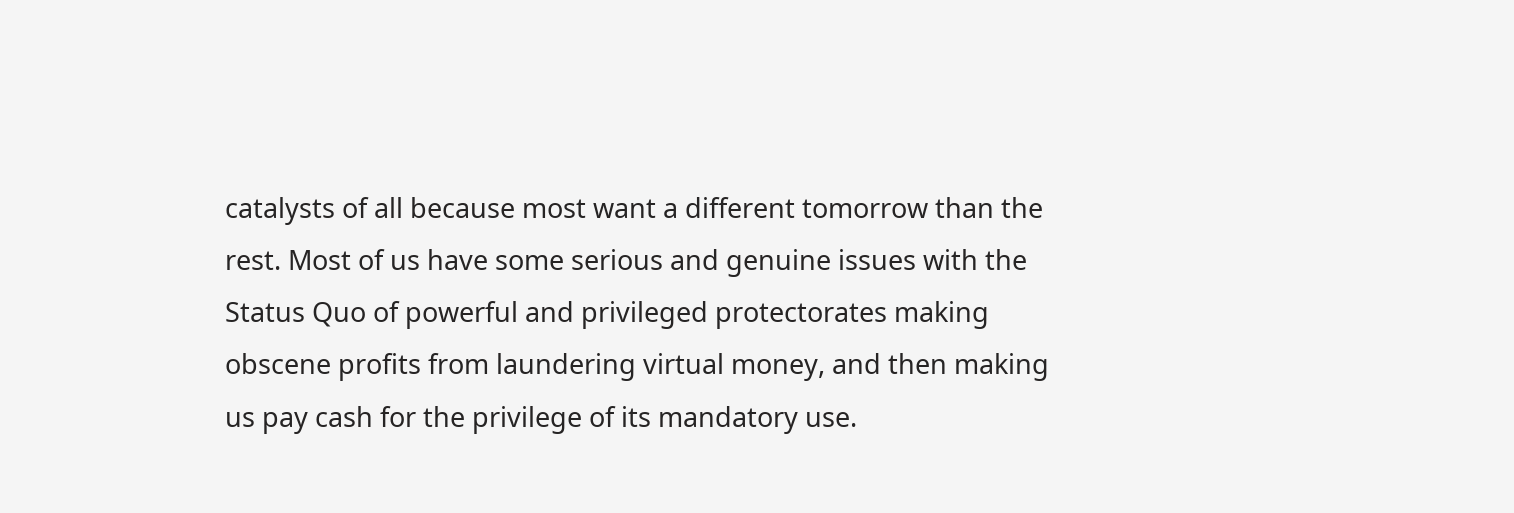catalysts of all because most want a different tomorrow than the rest. Most of us have some serious and genuine issues with the Status Quo of powerful and privileged protectorates making obscene profits from laundering virtual money, and then making us pay cash for the privilege of its mandatory use.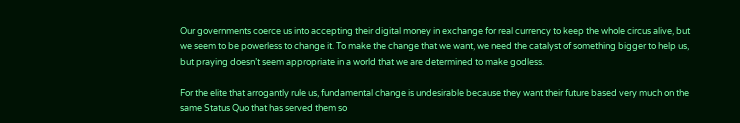Our governments coerce us into accepting their digital money in exchange for real currency to keep the whole circus alive, but we seem to be powerless to change it. To make the change that we want, we need the catalyst of something bigger to help us, but praying doesn’t seem appropriate in a world that we are determined to make godless.

For the elite that arrogantly rule us, fundamental change is undesirable because they want their future based very much on the same Status Quo that has served them so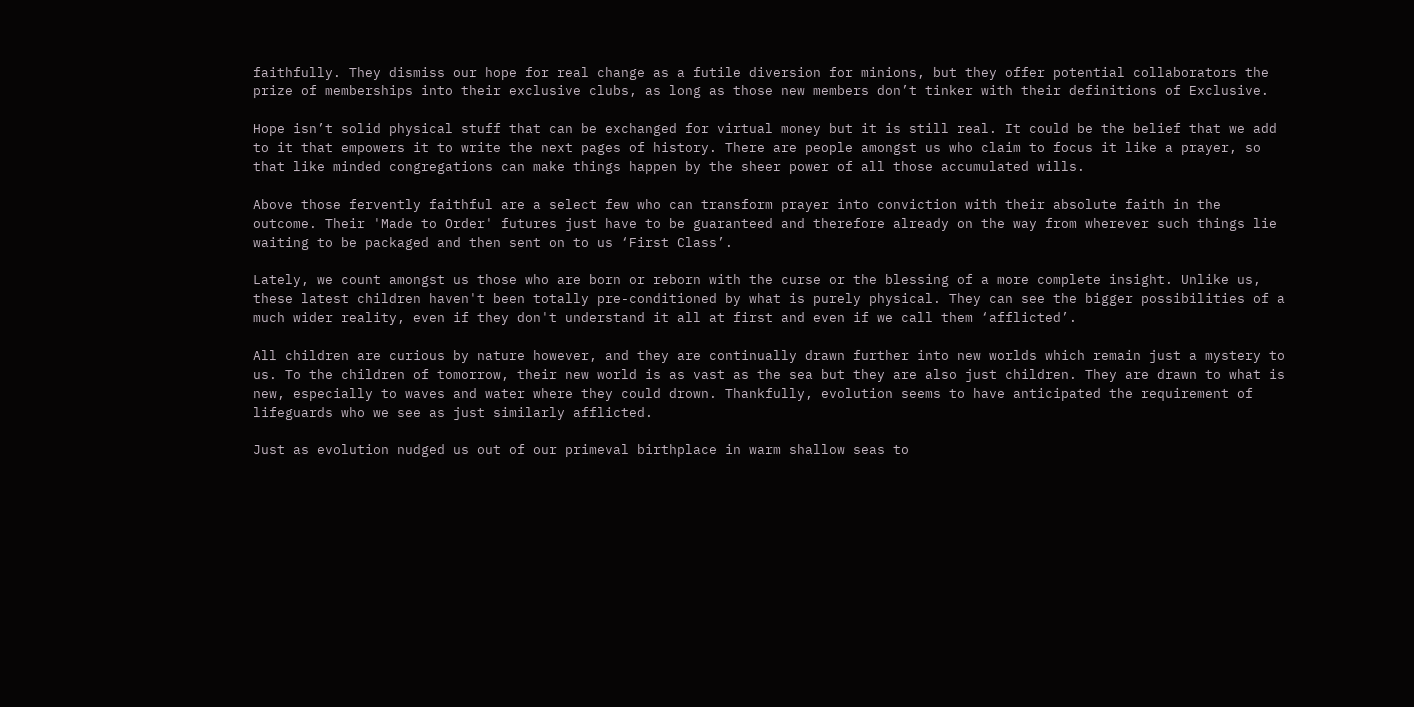faithfully. They dismiss our hope for real change as a futile diversion for minions, but they offer potential collaborators the prize of memberships into their exclusive clubs, as long as those new members don’t tinker with their definitions of Exclusive.

Hope isn’t solid physical stuff that can be exchanged for virtual money but it is still real. It could be the belief that we add to it that empowers it to write the next pages of history. There are people amongst us who claim to focus it like a prayer, so that like minded congregations can make things happen by the sheer power of all those accumulated wills.

Above those fervently faithful are a select few who can transform prayer into conviction with their absolute faith in the outcome. Their 'Made to Order' futures just have to be guaranteed and therefore already on the way from wherever such things lie waiting to be packaged and then sent on to us ‘First Class’.

Lately, we count amongst us those who are born or reborn with the curse or the blessing of a more complete insight. Unlike us, these latest children haven't been totally pre-conditioned by what is purely physical. They can see the bigger possibilities of a much wider reality, even if they don't understand it all at first and even if we call them ‘afflicted’.

All children are curious by nature however, and they are continually drawn further into new worlds which remain just a mystery to us. To the children of tomorrow, their new world is as vast as the sea but they are also just children. They are drawn to what is new, especially to waves and water where they could drown. Thankfully, evolution seems to have anticipated the requirement of lifeguards who we see as just similarly afflicted.

Just as evolution nudged us out of our primeval birthplace in warm shallow seas to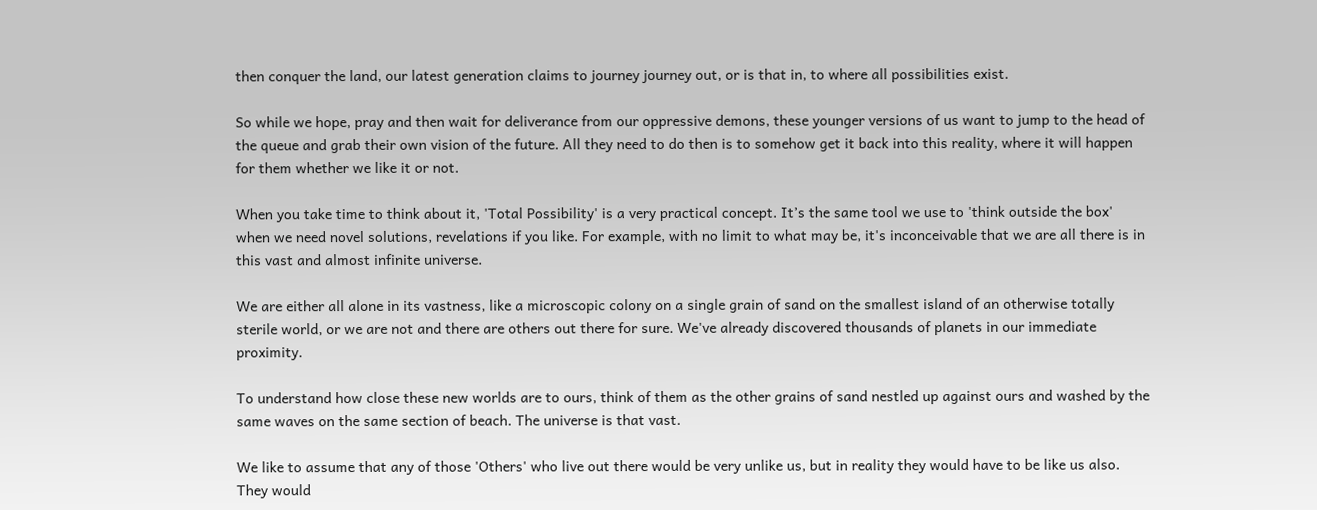then conquer the land, our latest generation claims to journey journey out, or is that in, to where all possibilities exist.

So while we hope, pray and then wait for deliverance from our oppressive demons, these younger versions of us want to jump to the head of the queue and grab their own vision of the future. All they need to do then is to somehow get it back into this reality, where it will happen for them whether we like it or not.

When you take time to think about it, 'Total Possibility' is a very practical concept. It’s the same tool we use to 'think outside the box' when we need novel solutions, revelations if you like. For example, with no limit to what may be, it's inconceivable that we are all there is in this vast and almost infinite universe.

We are either all alone in its vastness, like a microscopic colony on a single grain of sand on the smallest island of an otherwise totally sterile world, or we are not and there are others out there for sure. We've already discovered thousands of planets in our immediate proximity.

To understand how close these new worlds are to ours, think of them as the other grains of sand nestled up against ours and washed by the same waves on the same section of beach. The universe is that vast.

We like to assume that any of those 'Others' who live out there would be very unlike us, but in reality they would have to be like us also. They would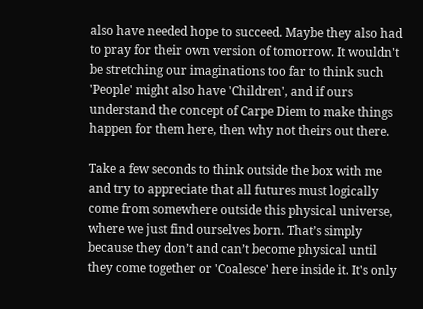also have needed hope to succeed. Maybe they also had to pray for their own version of tomorrow. It wouldn't be stretching our imaginations too far to think such 'People' might also have 'Children', and if ours understand the concept of Carpe Diem to make things happen for them here, then why not theirs out there.

Take a few seconds to think outside the box with me and try to appreciate that all futures must logically come from somewhere outside this physical universe, where we just find ourselves born. That’s simply because they don’t and can’t become physical until they come together or 'Coalesce' here inside it. It's only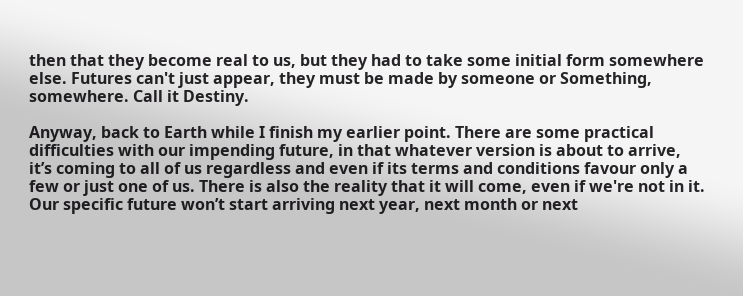then that they become real to us, but they had to take some initial form somewhere else. Futures can't just appear, they must be made by someone or Something, somewhere. Call it Destiny.

Anyway, back to Earth while I finish my earlier point. There are some practical difficulties with our impending future, in that whatever version is about to arrive, it’s coming to all of us regardless and even if its terms and conditions favour only a few or just one of us. There is also the reality that it will come, even if we're not in it. Our specific future won’t start arriving next year, next month or next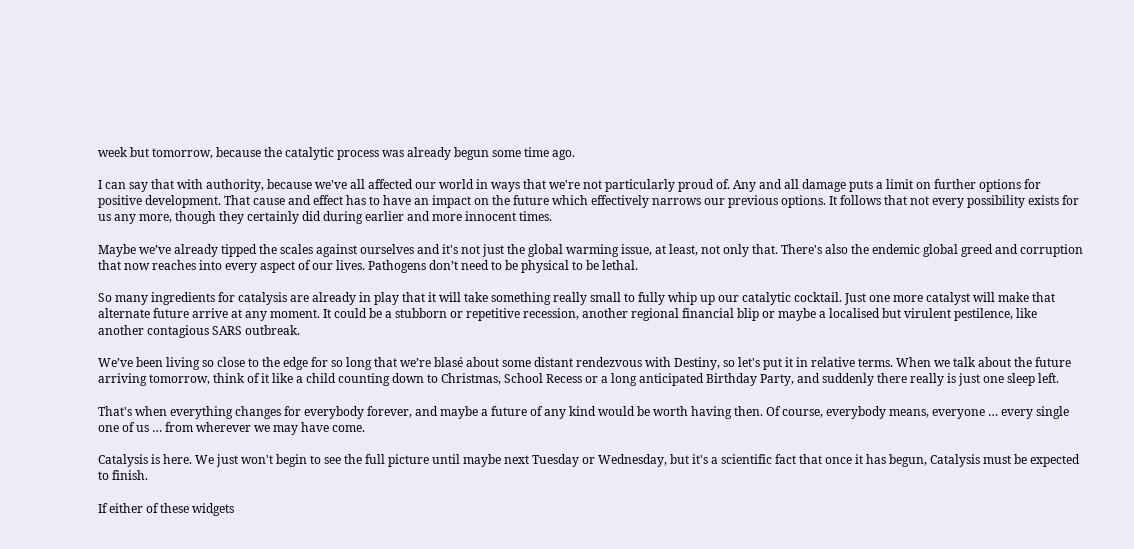week but tomorrow, because the catalytic process was already begun some time ago.

I can say that with authority, because we've all affected our world in ways that we're not particularly proud of. Any and all damage puts a limit on further options for positive development. That cause and effect has to have an impact on the future which effectively narrows our previous options. It follows that not every possibility exists for us any more, though they certainly did during earlier and more innocent times.

Maybe we’ve already tipped the scales against ourselves and it's not just the global warming issue, at least, not only that. There's also the endemic global greed and corruption that now reaches into every aspect of our lives. Pathogens don’t need to be physical to be lethal.

So many ingredients for catalysis are already in play that it will take something really small to fully whip up our catalytic cocktail. Just one more catalyst will make that alternate future arrive at any moment. It could be a stubborn or repetitive recession, another regional financial blip or maybe a localised but virulent pestilence, like another contagious SARS outbreak.

We’ve been living so close to the edge for so long that we’re blasé about some distant rendezvous with Destiny, so let's put it in relative terms. When we talk about the future arriving tomorrow, think of it like a child counting down to Christmas, School Recess or a long anticipated Birthday Party, and suddenly there really is just one sleep left.

That's when everything changes for everybody forever, and maybe a future of any kind would be worth having then. Of course, everybody means, everyone … every single one of us … from wherever we may have come.

Catalysis is here. We just won't begin to see the full picture until maybe next Tuesday or Wednesday, but it's a scientific fact that once it has begun, Catalysis must be expected to finish.

If either of these widgets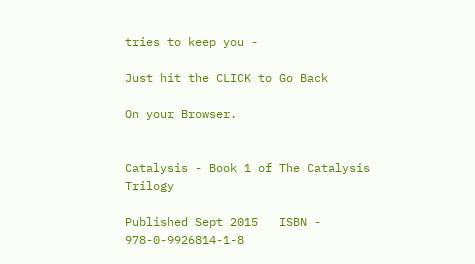tries to keep you -

Just hit the CLICK to Go Back

On your Browser.


Catalysis - Book 1 of The Catalysis Trilogy

Published Sept 2015   ISBN - 978-0-9926814-1-8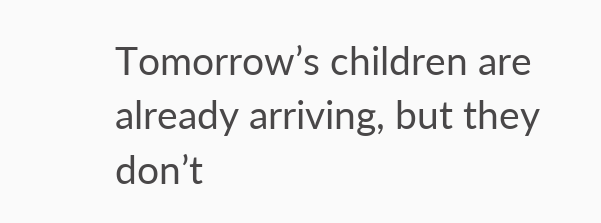Tomorrow’s children are already arriving, but they don’t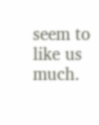seem to like us much.